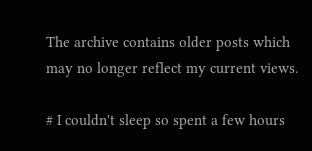The archive contains older posts which may no longer reflect my current views.

# I couldn't sleep so spent a few hours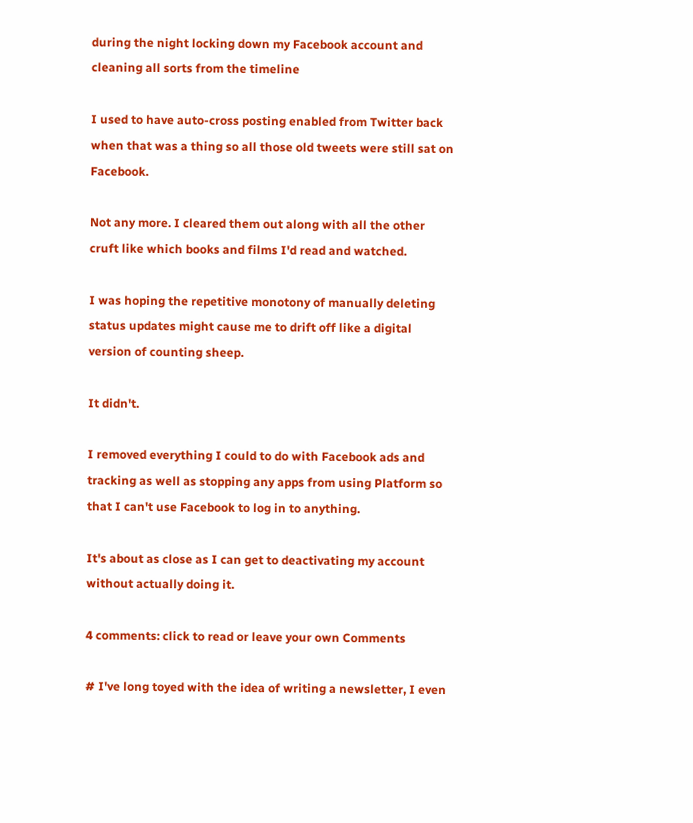during the night locking down my Facebook account and cleaning all sorts from the timeline

I used to have auto-cross posting enabled from Twitter back when that was a thing so all those old tweets were still sat on Facebook.

Not any more. I cleared them out along with all the other cruft like which books and films I'd read and watched.

I was hoping the repetitive monotony of manually deleting status updates might cause me to drift off like a digital version of counting sheep.

It didn't.

I removed everything I could to do with Facebook ads and tracking as well as stopping any apps from using Platform so that I can't use Facebook to log in to anything.

It's about as close as I can get to deactivating my account without actually doing it.

4 comments: click to read or leave your own Comments

# I've long toyed with the idea of writing a newsletter, I even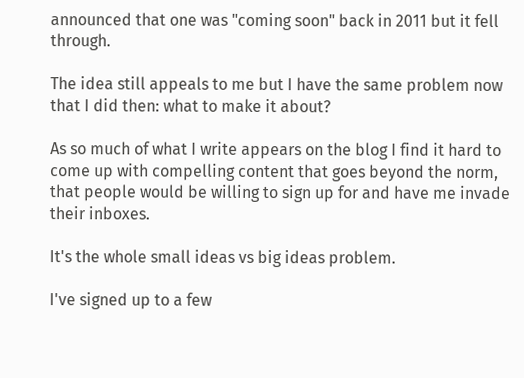announced that one was "coming soon" back in 2011 but it fell through.

The idea still appeals to me but I have the same problem now that I did then: what to make it about?

As so much of what I write appears on the blog I find it hard to come up with compelling content that goes beyond the norm, that people would be willing to sign up for and have me invade their inboxes.

It's the whole small ideas vs big ideas problem.

I've signed up to a few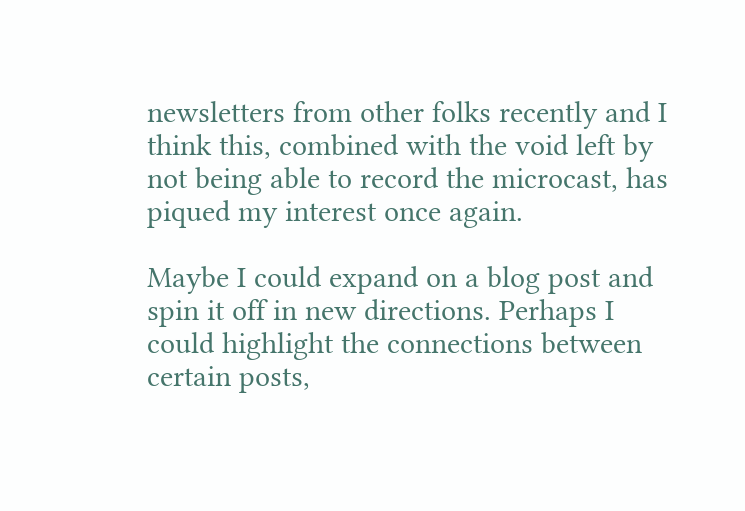newsletters from other folks recently and I think this, combined with the void left by not being able to record the microcast, has piqued my interest once again.

Maybe I could expand on a blog post and spin it off in new directions. Perhaps I could highlight the connections between certain posts,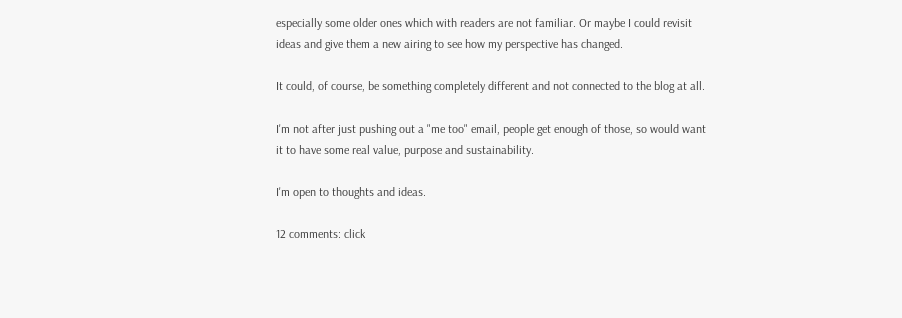especially some older ones which with readers are not familiar. Or maybe I could revisit ideas and give them a new airing to see how my perspective has changed.

It could, of course, be something completely different and not connected to the blog at all.

I'm not after just pushing out a "me too" email, people get enough of those, so would want it to have some real value, purpose and sustainability.

I'm open to thoughts and ideas.

12 comments: click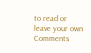to read or leave your own Comments